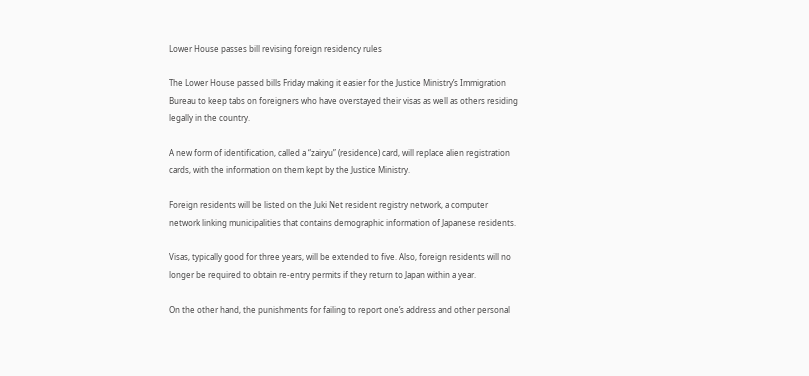Lower House passes bill revising foreign residency rules

The Lower House passed bills Friday making it easier for the Justice Ministry’s Immigration Bureau to keep tabs on foreigners who have overstayed their visas as well as others residing legally in the country.

A new form of identification, called a “zairyu” (residence) card, will replace alien registration cards, with the information on them kept by the Justice Ministry.

Foreign residents will be listed on the Juki Net resident registry network, a computer network linking municipalities that contains demographic information of Japanese residents.

Visas, typically good for three years, will be extended to five. Also, foreign residents will no longer be required to obtain re-entry permits if they return to Japan within a year.

On the other hand, the punishments for failing to report one’s address and other personal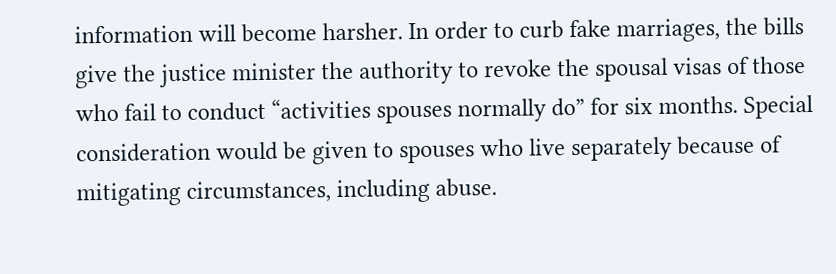information will become harsher. In order to curb fake marriages, the bills give the justice minister the authority to revoke the spousal visas of those who fail to conduct “activities spouses normally do” for six months. Special consideration would be given to spouses who live separately because of mitigating circumstances, including abuse.